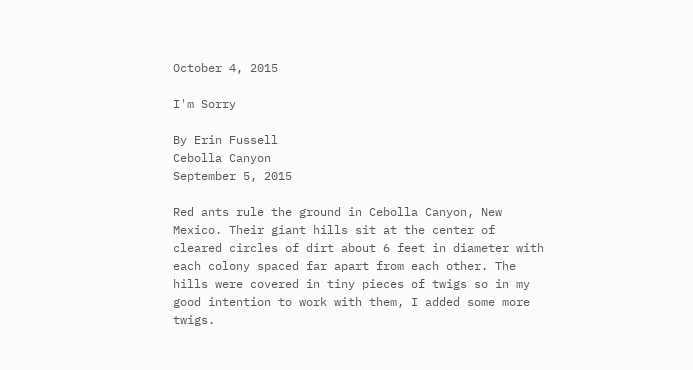October 4, 2015

I'm Sorry

By Erin Fussell
Cebolla Canyon
September 5, 2015

Red ants rule the ground in Cebolla Canyon, New Mexico. Their giant hills sit at the center of cleared circles of dirt about 6 feet in diameter with each colony spaced far apart from each other. The hills were covered in tiny pieces of twigs so in my good intention to work with them, I added some more twigs.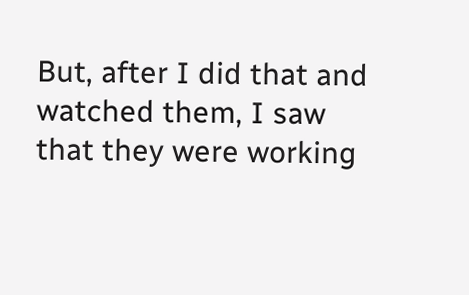But, after I did that and watched them, I saw that they were working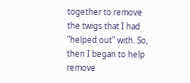together to remove the twigs that I had "helped out" with. So, then I began to help remove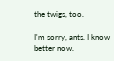the twigs, too.

I'm sorry, ants. I know better now.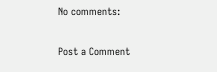No comments:

Post a Comment